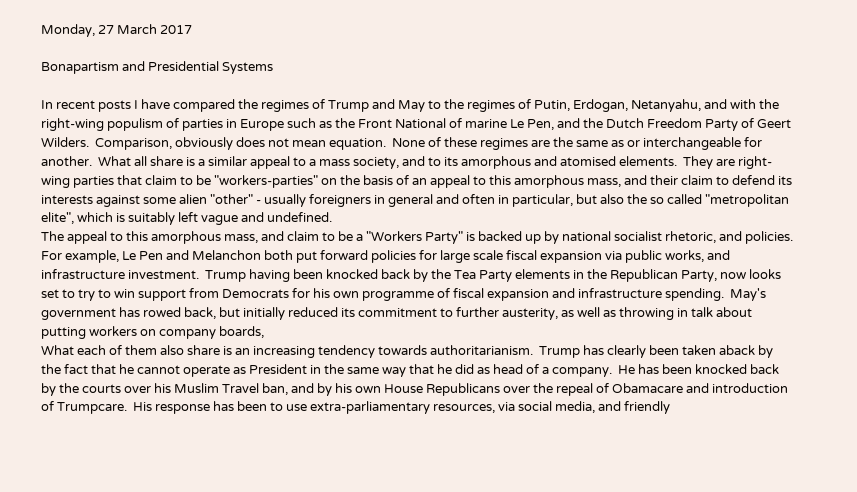Monday, 27 March 2017

Bonapartism and Presidential Systems

In recent posts I have compared the regimes of Trump and May to the regimes of Putin, Erdogan, Netanyahu, and with the right-wing populism of parties in Europe such as the Front National of marine Le Pen, and the Dutch Freedom Party of Geert Wilders.  Comparison, obviously does not mean equation.  None of these regimes are the same as or interchangeable for another.  What all share is a similar appeal to a mass society, and to its amorphous and atomised elements.  They are right-wing parties that claim to be "workers-parties" on the basis of an appeal to this amorphous mass, and their claim to defend its interests against some alien "other" - usually foreigners in general and often in particular, but also the so called "metropolitan elite", which is suitably left vague and undefined.
The appeal to this amorphous mass, and claim to be a "Workers Party" is backed up by national socialist rhetoric, and policies.  For example, Le Pen and Melanchon both put forward policies for large scale fiscal expansion via public works, and infrastructure investment.  Trump having been knocked back by the Tea Party elements in the Republican Party, now looks set to try to win support from Democrats for his own programme of fiscal expansion and infrastructure spending.  May's government has rowed back, but initially reduced its commitment to further austerity, as well as throwing in talk about putting workers on company boards,
What each of them also share is an increasing tendency towards authoritarianism.  Trump has clearly been taken aback by the fact that he cannot operate as President in the same way that he did as head of a company.  He has been knocked back by the courts over his Muslim Travel ban, and by his own House Republicans over the repeal of Obamacare and introduction of Trumpcare.  His response has been to use extra-parliamentary resources, via social media, and friendly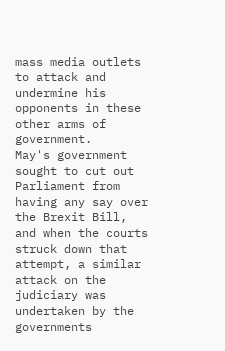mass media outlets to attack and undermine his opponents in these other arms of government.
May's government sought to cut out Parliament from having any say over the Brexit Bill, and when the courts struck down that attempt, a similar attack on the judiciary was undertaken by the governments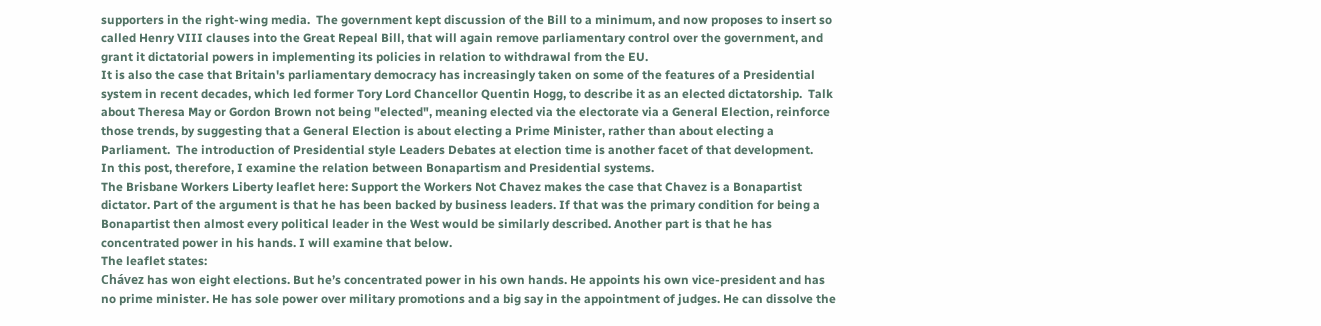supporters in the right-wing media.  The government kept discussion of the Bill to a minimum, and now proposes to insert so called Henry VIII clauses into the Great Repeal Bill, that will again remove parliamentary control over the government, and grant it dictatorial powers in implementing its policies in relation to withdrawal from the EU.
It is also the case that Britain's parliamentary democracy has increasingly taken on some of the features of a Presidential system in recent decades, which led former Tory Lord Chancellor Quentin Hogg, to describe it as an elected dictatorship.  Talk about Theresa May or Gordon Brown not being "elected", meaning elected via the electorate via a General Election, reinforce those trends, by suggesting that a General Election is about electing a Prime Minister, rather than about electing a Parliament.  The introduction of Presidential style Leaders Debates at election time is another facet of that development.
In this post, therefore, I examine the relation between Bonapartism and Presidential systems.
The Brisbane Workers Liberty leaflet here: Support the Workers Not Chavez makes the case that Chavez is a Bonapartist dictator. Part of the argument is that he has been backed by business leaders. If that was the primary condition for being a Bonapartist then almost every political leader in the West would be similarly described. Another part is that he has concentrated power in his hands. I will examine that below.
The leaflet states:
Chávez has won eight elections. But he’s concentrated power in his own hands. He appoints his own vice-president and has no prime minister. He has sole power over military promotions and a big say in the appointment of judges. He can dissolve the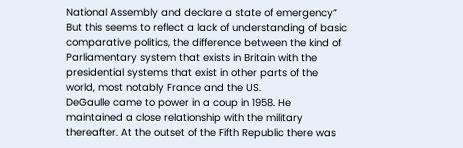National Assembly and declare a state of emergency”
But this seems to reflect a lack of understanding of basic comparative politics, the difference between the kind of Parliamentary system that exists in Britain with the presidential systems that exist in other parts of the world, most notably France and the US.
DeGaulle came to power in a coup in 1958. He maintained a close relationship with the military thereafter. At the outset of the Fifth Republic there was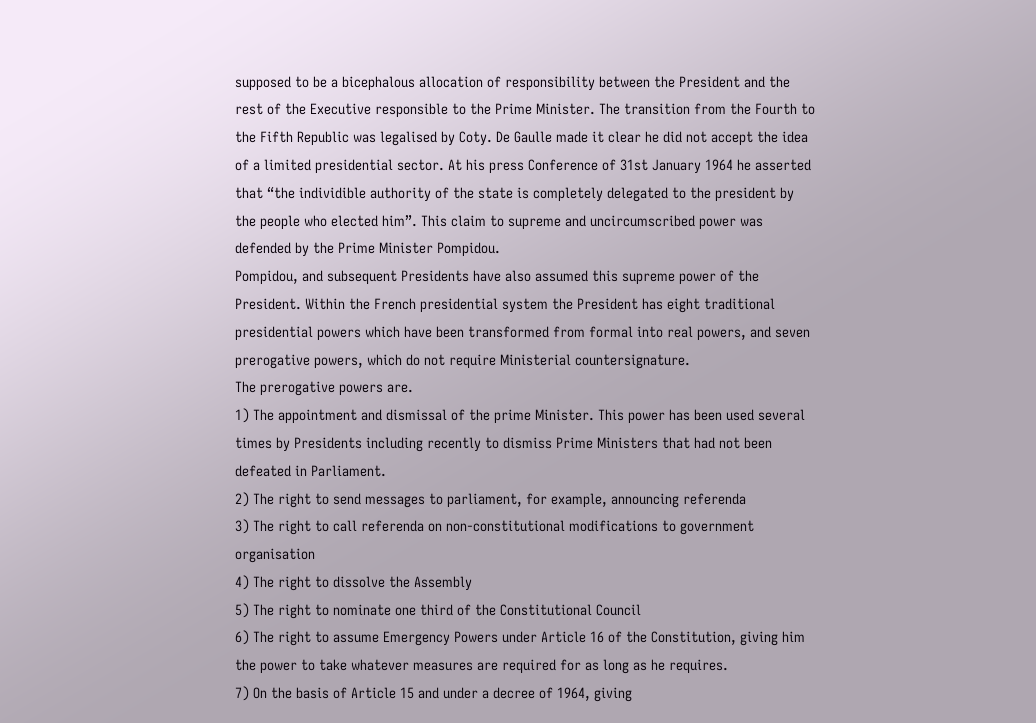supposed to be a bicephalous allocation of responsibility between the President and the rest of the Executive responsible to the Prime Minister. The transition from the Fourth to the Fifth Republic was legalised by Coty. De Gaulle made it clear he did not accept the idea of a limited presidential sector. At his press Conference of 31st January 1964 he asserted that “the individible authority of the state is completely delegated to the president by the people who elected him”. This claim to supreme and uncircumscribed power was defended by the Prime Minister Pompidou.
Pompidou, and subsequent Presidents have also assumed this supreme power of the President. Within the French presidential system the President has eight traditional presidential powers which have been transformed from formal into real powers, and seven prerogative powers, which do not require Ministerial countersignature.
The prerogative powers are.
1) The appointment and dismissal of the prime Minister. This power has been used several times by Presidents including recently to dismiss Prime Ministers that had not been defeated in Parliament.
2) The right to send messages to parliament, for example, announcing referenda
3) The right to call referenda on non-constitutional modifications to government organisation
4) The right to dissolve the Assembly
5) The right to nominate one third of the Constitutional Council
6) The right to assume Emergency Powers under Article 16 of the Constitution, giving him the power to take whatever measures are required for as long as he requires.
7) On the basis of Article 15 and under a decree of 1964, giving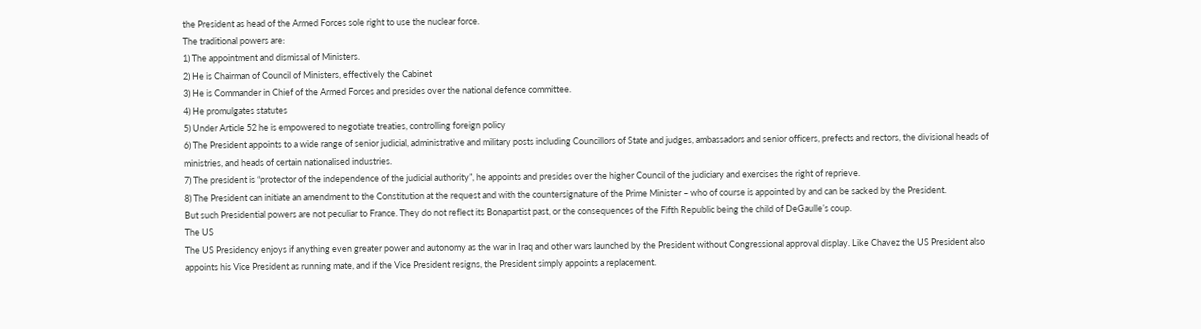the President as head of the Armed Forces sole right to use the nuclear force.
The traditional powers are:
1) The appointment and dismissal of Ministers.
2) He is Chairman of Council of Ministers, effectively the Cabinet
3) He is Commander in Chief of the Armed Forces and presides over the national defence committee.
4) He promulgates statutes
5) Under Article 52 he is empowered to negotiate treaties, controlling foreign policy
6) The President appoints to a wide range of senior judicial, administrative and military posts including Councillors of State and judges, ambassadors and senior officers, prefects and rectors, the divisional heads of ministries, and heads of certain nationalised industries.
7) The president is “protector of the independence of the judicial authority”, he appoints and presides over the higher Council of the judiciary and exercises the right of reprieve.
8) The President can initiate an amendment to the Constitution at the request and with the countersignature of the Prime Minister – who of course is appointed by and can be sacked by the President.
But such Presidential powers are not peculiar to France. They do not reflect its Bonapartist past, or the consequences of the Fifth Republic being the child of DeGaulle’s coup.
The US
The US Presidency enjoys if anything even greater power and autonomy as the war in Iraq and other wars launched by the President without Congressional approval display. Like Chavez the US President also appoints his Vice President as running mate, and if the Vice President resigns, the President simply appoints a replacement.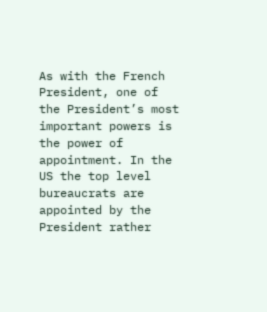As with the French President, one of the President’s most important powers is the power of appointment. In the US the top level bureaucrats are appointed by the President rather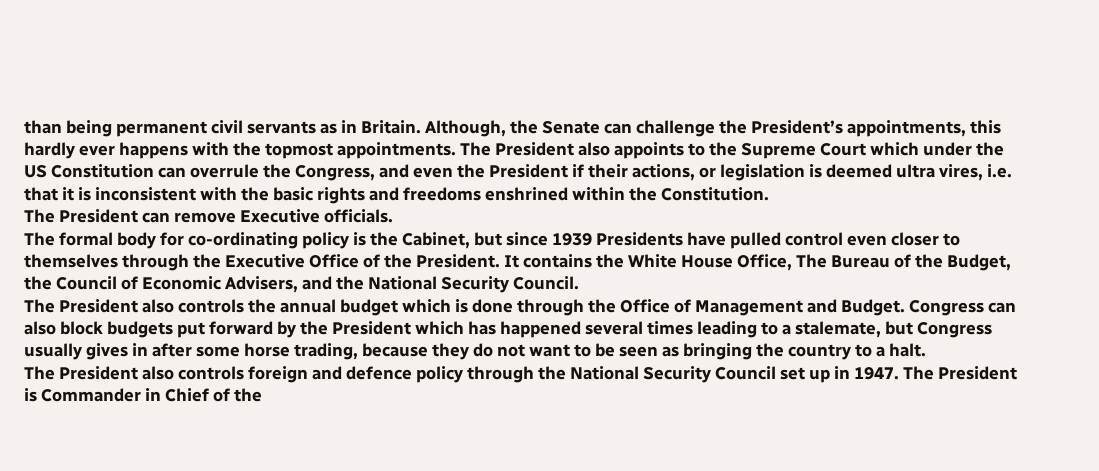than being permanent civil servants as in Britain. Although, the Senate can challenge the President’s appointments, this hardly ever happens with the topmost appointments. The President also appoints to the Supreme Court which under the US Constitution can overrule the Congress, and even the President if their actions, or legislation is deemed ultra vires, i.e. that it is inconsistent with the basic rights and freedoms enshrined within the Constitution.
The President can remove Executive officials.
The formal body for co-ordinating policy is the Cabinet, but since 1939 Presidents have pulled control even closer to themselves through the Executive Office of the President. It contains the White House Office, The Bureau of the Budget, the Council of Economic Advisers, and the National Security Council.
The President also controls the annual budget which is done through the Office of Management and Budget. Congress can also block budgets put forward by the President which has happened several times leading to a stalemate, but Congress usually gives in after some horse trading, because they do not want to be seen as bringing the country to a halt.
The President also controls foreign and defence policy through the National Security Council set up in 1947. The President is Commander in Chief of the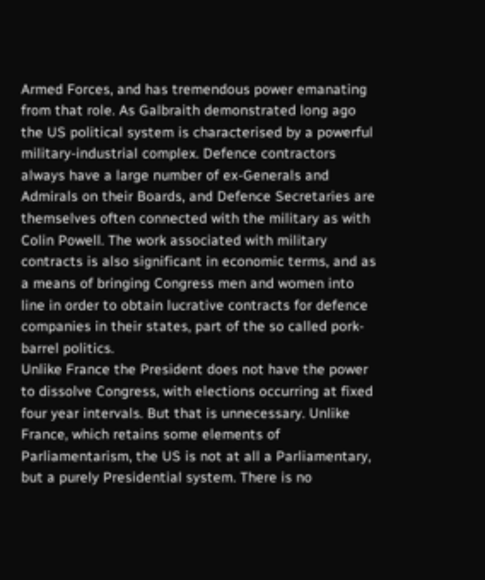Armed Forces, and has tremendous power emanating from that role. As Galbraith demonstrated long ago the US political system is characterised by a powerful military-industrial complex. Defence contractors always have a large number of ex-Generals and Admirals on their Boards, and Defence Secretaries are themselves often connected with the military as with Colin Powell. The work associated with military contracts is also significant in economic terms, and as a means of bringing Congress men and women into line in order to obtain lucrative contracts for defence companies in their states, part of the so called pork-barrel politics.
Unlike France the President does not have the power to dissolve Congress, with elections occurring at fixed four year intervals. But that is unnecessary. Unlike France, which retains some elements of Parliamentarism, the US is not at all a Parliamentary, but a purely Presidential system. There is no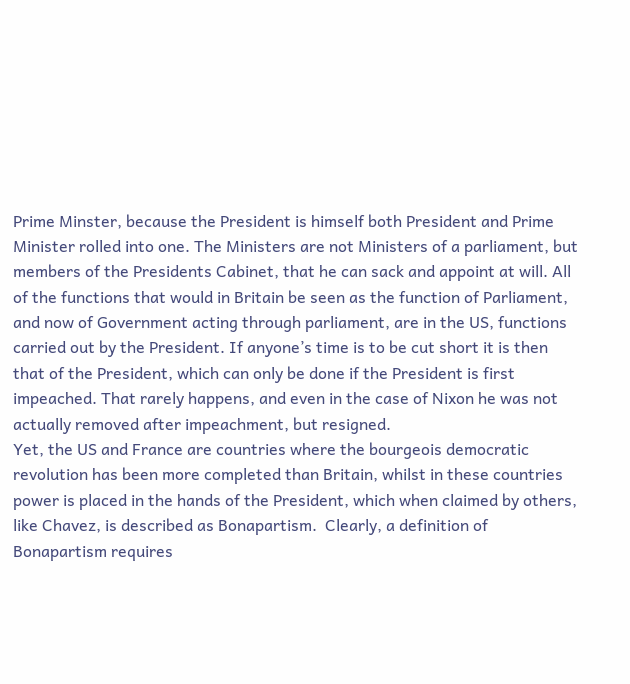Prime Minster, because the President is himself both President and Prime Minister rolled into one. The Ministers are not Ministers of a parliament, but members of the Presidents Cabinet, that he can sack and appoint at will. All of the functions that would in Britain be seen as the function of Parliament, and now of Government acting through parliament, are in the US, functions carried out by the President. If anyone’s time is to be cut short it is then that of the President, which can only be done if the President is first impeached. That rarely happens, and even in the case of Nixon he was not actually removed after impeachment, but resigned.
Yet, the US and France are countries where the bourgeois democratic revolution has been more completed than Britain, whilst in these countries power is placed in the hands of the President, which when claimed by others, like Chavez, is described as Bonapartism.  Clearly, a definition of Bonapartism requires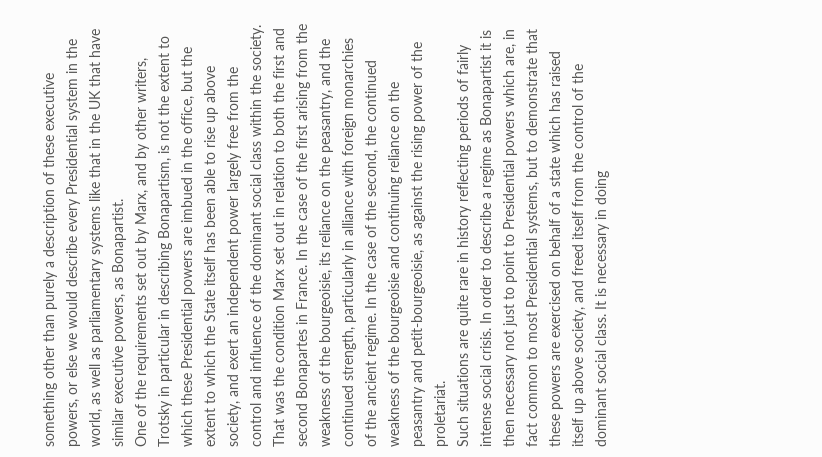something other than purely a description of these executive powers, or else we would describe every Presidential system in the world, as well as parliamentary systems like that in the UK that have similar executive powers, as Bonapartist.
One of the requirements set out by Marx, and by other writers, Trotsky in particular in describing Bonapartism, is not the extent to which these Presidential powers are imbued in the office, but the extent to which the State itself has been able to rise up above society, and exert an independent power largely free from the control and influence of the dominant social class within the society. That was the condition Marx set out in relation to both the first and second Bonapartes in France. In the case of the first arising from the weakness of the bourgeoisie, its reliance on the peasantry, and the continued strength, particularly in alliance with foreign monarchies of the ancient regime. In the case of the second, the continued weakness of the bourgeoisie and continuing reliance on the peasantry and petit-bourgeoisie, as against the rising power of the proletariat.
Such situations are quite rare in history reflecting periods of fairly intense social crisis. In order to describe a regime as Bonapartist it is then necessary not just to point to Presidential powers which are, in fact common to most Presidential systems, but to demonstrate that these powers are exercised on behalf of a state which has raised itself up above society, and freed itself from the control of the dominant social class. It is necessary in doing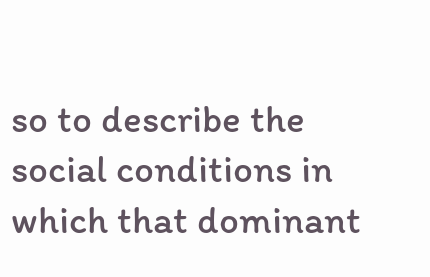so to describe the social conditions in which that dominant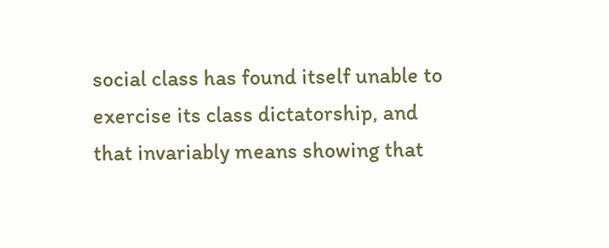social class has found itself unable to exercise its class dictatorship, and that invariably means showing that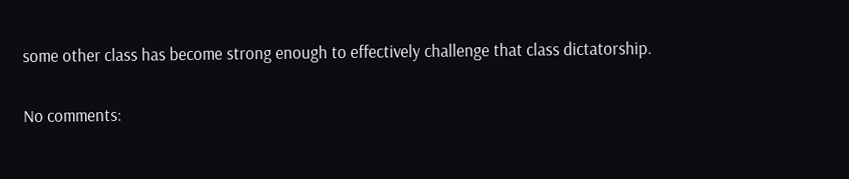some other class has become strong enough to effectively challenge that class dictatorship.

No comments: